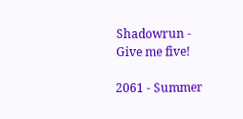Shadowrun - Give me five!

2061 - Summer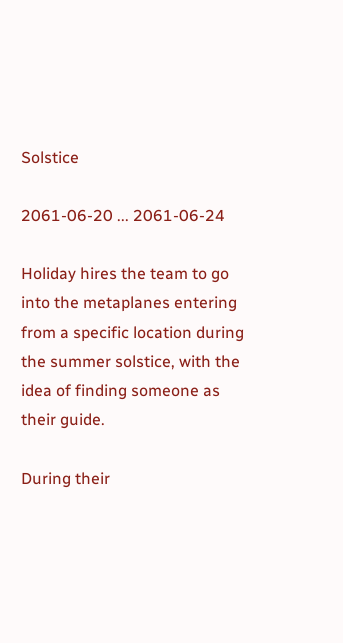Solstice

2061-06-20 ... 2061-06-24

Holiday hires the team to go into the metaplanes entering from a specific location during the summer solstice, with the idea of finding someone as their guide.

During their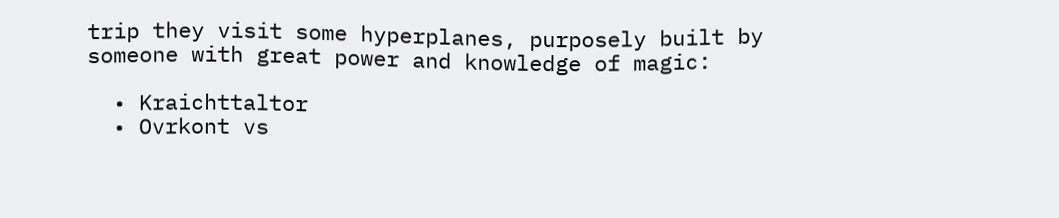trip they visit some hyperplanes, purposely built by someone with great power and knowledge of magic:

  • Kraichttaltor
  • Ovrkont vs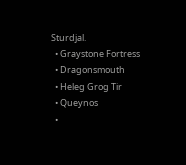Sturdjal.
  • Graystone Fortress
  • Dragonsmouth
  • Heleg Grog Tir
  • Queynos
  •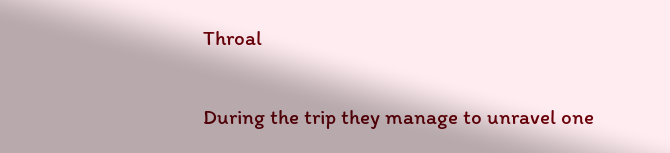Throal

During the trip they manage to unravel one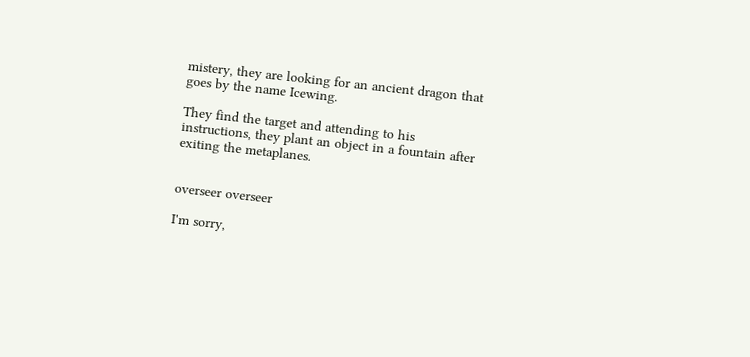mistery, they are looking for an ancient dragon that goes by the name Icewing.

They find the target and attending to his instructions, they plant an object in a fountain after exiting the metaplanes.


overseer overseer

I'm sorry,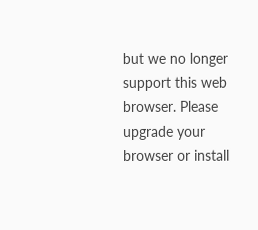but we no longer support this web browser. Please upgrade your browser or install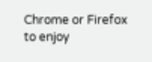Chrome or Firefox to enjoy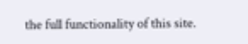the full functionality of this site.